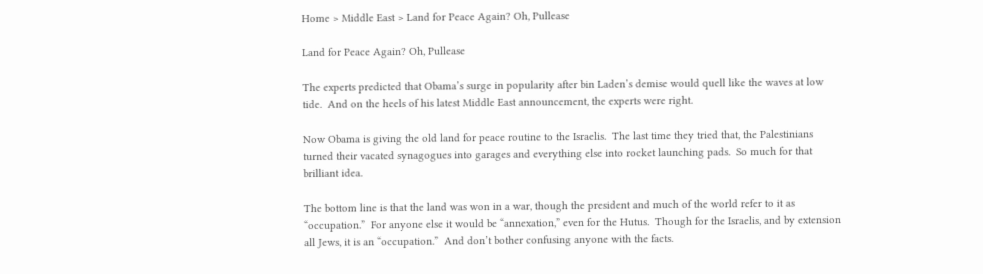Home > Middle East > Land for Peace Again? Oh, Pullease

Land for Peace Again? Oh, Pullease

The experts predicted that Obama’s surge in popularity after bin Laden’s demise would quell like the waves at low tide.  And on the heels of his latest Middle East announcement, the experts were right.

Now Obama is giving the old land for peace routine to the Israelis.  The last time they tried that, the Palestinians turned their vacated synagogues into garages and everything else into rocket launching pads.  So much for that brilliant idea.

The bottom line is that the land was won in a war, though the president and much of the world refer to it as “occupation.”  For anyone else it would be “annexation,” even for the Hutus.  Though for the Israelis, and by extension all Jews, it is an “occupation.”  And don’t bother confusing anyone with the facts.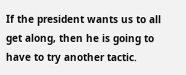If the president wants us to all get along, then he is going to have to try another tactic.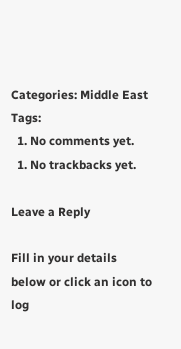Categories: Middle East Tags:
  1. No comments yet.
  1. No trackbacks yet.

Leave a Reply

Fill in your details below or click an icon to log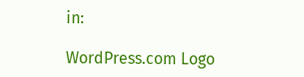in:

WordPress.com Logo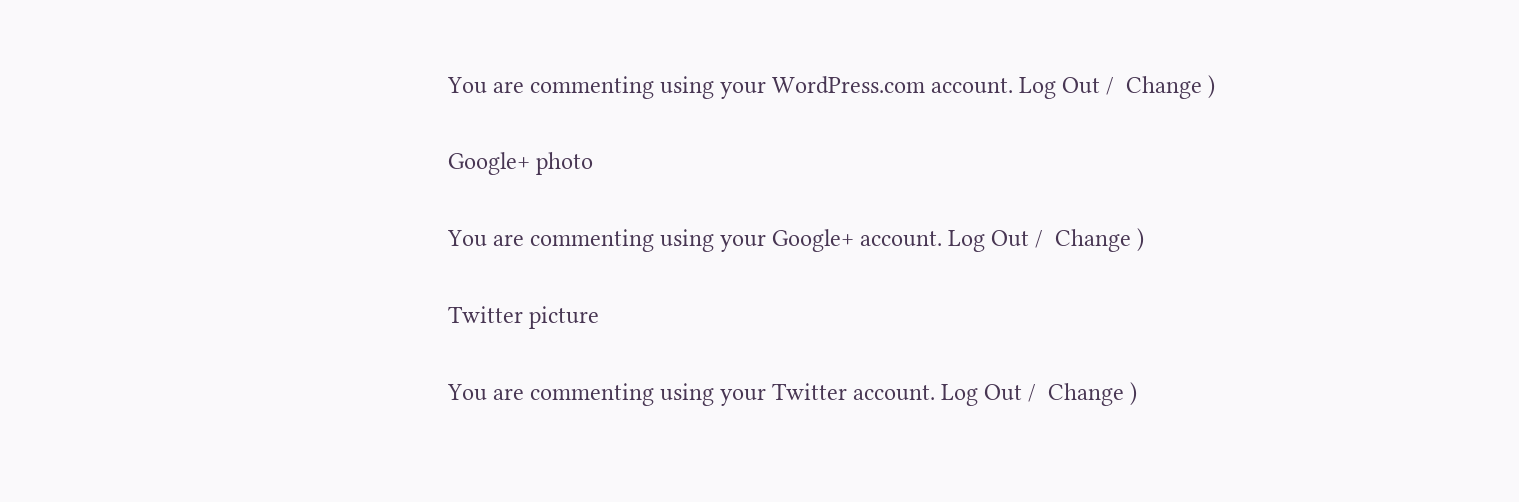You are commenting using your WordPress.com account. Log Out /  Change )

Google+ photo

You are commenting using your Google+ account. Log Out /  Change )

Twitter picture

You are commenting using your Twitter account. Log Out /  Change )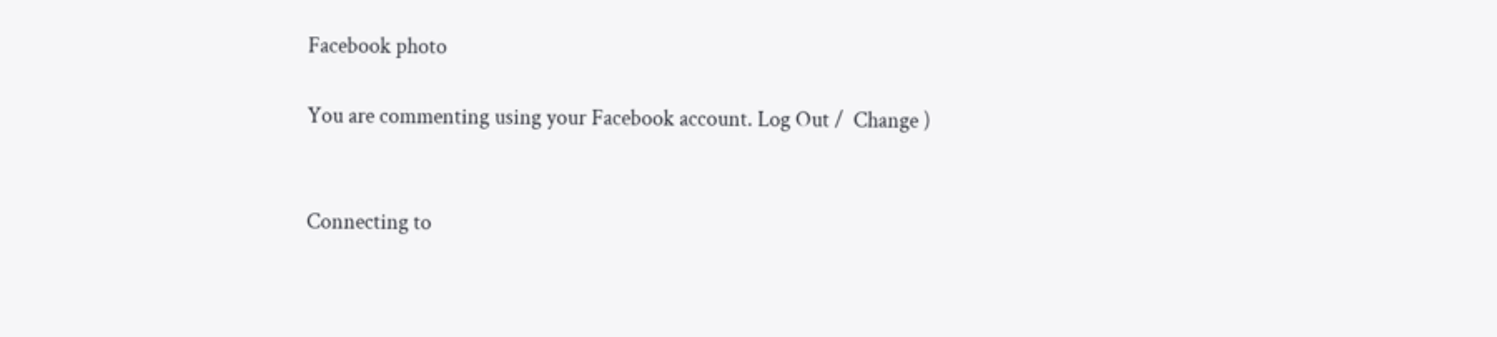Facebook photo

You are commenting using your Facebook account. Log Out /  Change )


Connecting to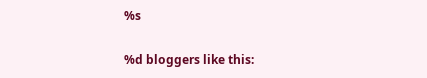%s

%d bloggers like this: